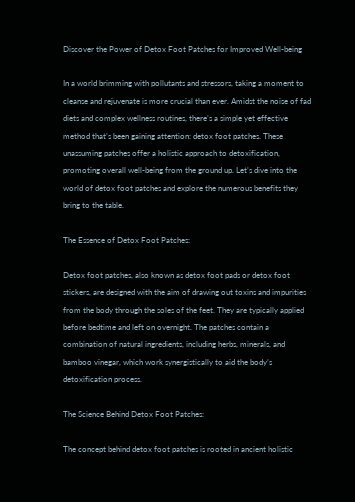Discover the Power of Detox Foot Patches for Improved Well-being

In a world brimming with pollutants and stressors, taking a moment to cleanse and rejuvenate is more crucial than ever. Amidst the noise of fad diets and complex wellness routines, there’s a simple yet effective method that’s been gaining attention: detox foot patches. These unassuming patches offer a holistic approach to detoxification, promoting overall well-being from the ground up. Let’s dive into the world of detox foot patches and explore the numerous benefits they bring to the table.

The Essence of Detox Foot Patches:

Detox foot patches, also known as detox foot pads or detox foot stickers, are designed with the aim of drawing out toxins and impurities from the body through the soles of the feet. They are typically applied before bedtime and left on overnight. The patches contain a combination of natural ingredients, including herbs, minerals, and bamboo vinegar, which work synergistically to aid the body’s detoxification process.

The Science Behind Detox Foot Patches:

The concept behind detox foot patches is rooted in ancient holistic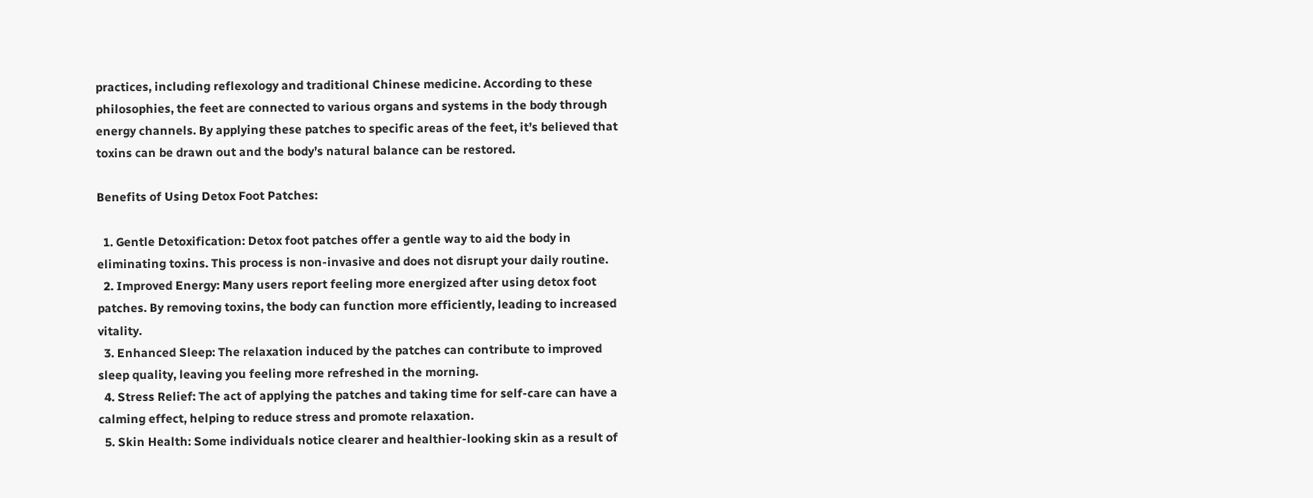practices, including reflexology and traditional Chinese medicine. According to these philosophies, the feet are connected to various organs and systems in the body through energy channels. By applying these patches to specific areas of the feet, it’s believed that toxins can be drawn out and the body’s natural balance can be restored.

Benefits of Using Detox Foot Patches:

  1. Gentle Detoxification: Detox foot patches offer a gentle way to aid the body in eliminating toxins. This process is non-invasive and does not disrupt your daily routine.
  2. Improved Energy: Many users report feeling more energized after using detox foot patches. By removing toxins, the body can function more efficiently, leading to increased vitality.
  3. Enhanced Sleep: The relaxation induced by the patches can contribute to improved sleep quality, leaving you feeling more refreshed in the morning.
  4. Stress Relief: The act of applying the patches and taking time for self-care can have a calming effect, helping to reduce stress and promote relaxation.
  5. Skin Health: Some individuals notice clearer and healthier-looking skin as a result of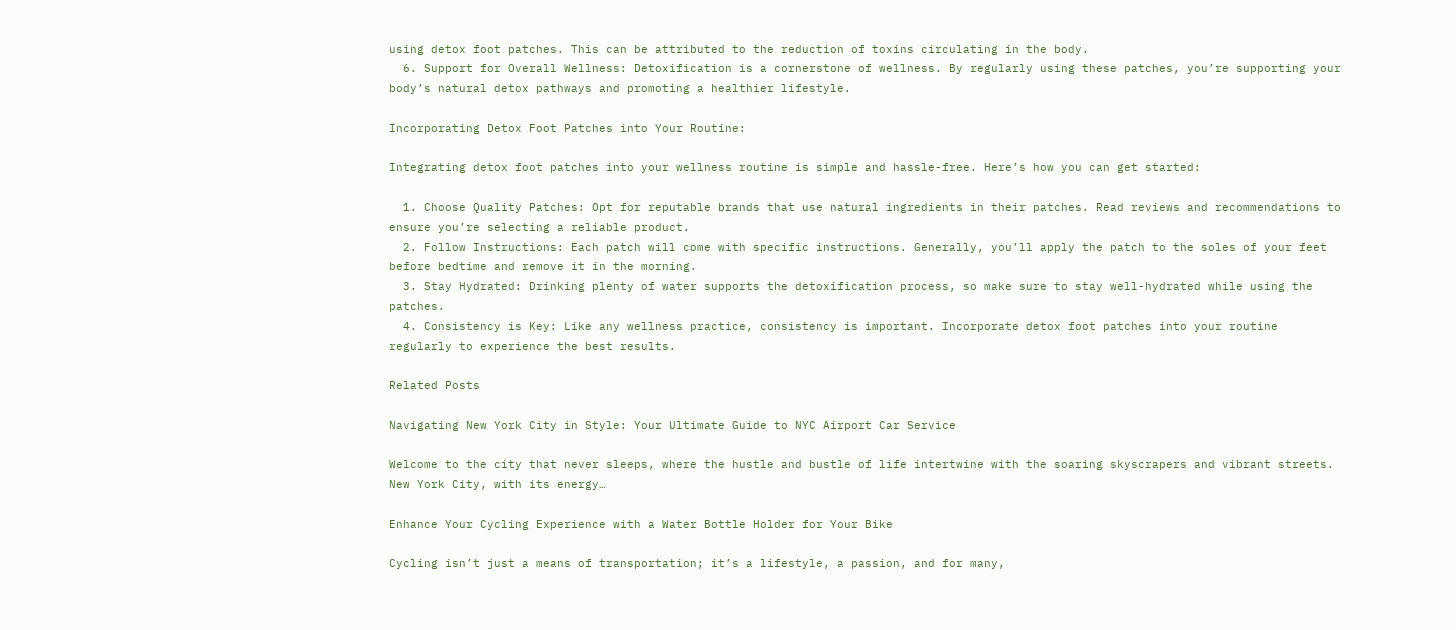using detox foot patches. This can be attributed to the reduction of toxins circulating in the body.
  6. Support for Overall Wellness: Detoxification is a cornerstone of wellness. By regularly using these patches, you’re supporting your body’s natural detox pathways and promoting a healthier lifestyle.

Incorporating Detox Foot Patches into Your Routine:

Integrating detox foot patches into your wellness routine is simple and hassle-free. Here’s how you can get started:

  1. Choose Quality Patches: Opt for reputable brands that use natural ingredients in their patches. Read reviews and recommendations to ensure you’re selecting a reliable product.
  2. Follow Instructions: Each patch will come with specific instructions. Generally, you’ll apply the patch to the soles of your feet before bedtime and remove it in the morning.
  3. Stay Hydrated: Drinking plenty of water supports the detoxification process, so make sure to stay well-hydrated while using the patches.
  4. Consistency is Key: Like any wellness practice, consistency is important. Incorporate detox foot patches into your routine regularly to experience the best results.

Related Posts

Navigating New York City in Style: Your Ultimate Guide to NYC Airport Car Service

Welcome to the city that never sleeps, where the hustle and bustle of life intertwine with the soaring skyscrapers and vibrant streets. New York City, with its energy…

Enhance Your Cycling Experience with a Water Bottle Holder for Your Bike

Cycling isn’t just a means of transportation; it’s a lifestyle, a passion, and for many,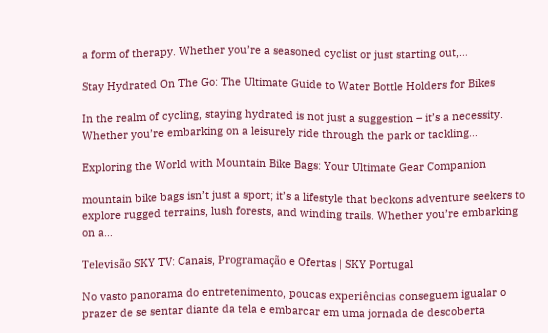a form of therapy. Whether you’re a seasoned cyclist or just starting out,…

Stay Hydrated On The Go: The Ultimate Guide to Water Bottle Holders for Bikes

In the realm of cycling, staying hydrated is not just a suggestion – it’s a necessity. Whether you’re embarking on a leisurely ride through the park or tackling…

Exploring the World with Mountain Bike Bags: Your Ultimate Gear Companion

mountain bike bags isn’t just a sport; it’s a lifestyle that beckons adventure seekers to explore rugged terrains, lush forests, and winding trails. Whether you’re embarking on a…

Televisão SKY TV: Canais, Programação e Ofertas | SKY Portugal

No vasto panorama do entretenimento, poucas experiências conseguem igualar o prazer de se sentar diante da tela e embarcar em uma jornada de descoberta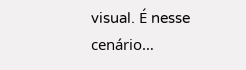visual. É nesse cenário…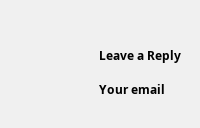Leave a Reply

Your email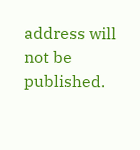address will not be published.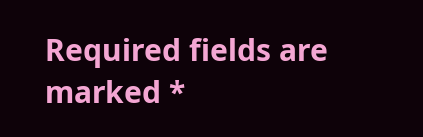Required fields are marked *